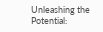Unleashing the Potential: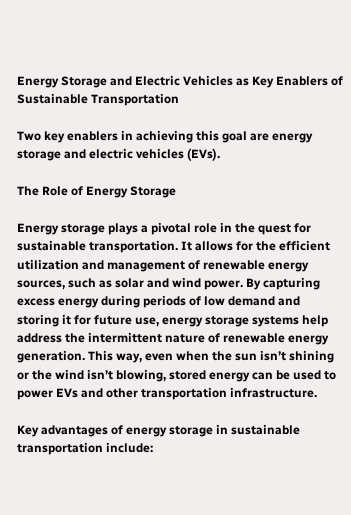Energy Storage and Electric Vehicles as Key Enablers of Sustainable Transportation

Two key enablers in achieving this goal are energy storage and electric vehicles (EVs).

The Role of Energy Storage

Energy storage plays a pivotal role in the quest for sustainable transportation. It allows for the efficient utilization and management of renewable energy sources, such as solar and wind power. By capturing excess energy during periods of low demand and storing it for future use, energy storage systems help address the intermittent nature of renewable energy generation. This way, even when the sun isn’t shining or the wind isn’t blowing, stored energy can be used to power EVs and other transportation infrastructure.

Key advantages of energy storage in sustainable transportation include: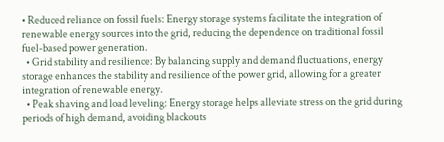• Reduced reliance on fossil fuels: Energy storage systems facilitate the integration of renewable energy sources into the grid, reducing the dependence on traditional fossil fuel-based power generation.
  • Grid stability and resilience: By balancing supply and demand fluctuations, energy storage enhances the stability and resilience of the power grid, allowing for a greater integration of renewable energy.
  • Peak shaving and load leveling: Energy storage helps alleviate stress on the grid during periods of high demand, avoiding blackouts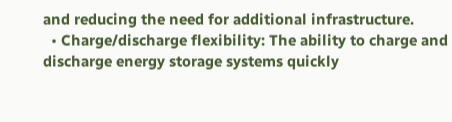and reducing the need for additional infrastructure.
  • Charge/discharge flexibility: The ability to charge and discharge energy storage systems quickly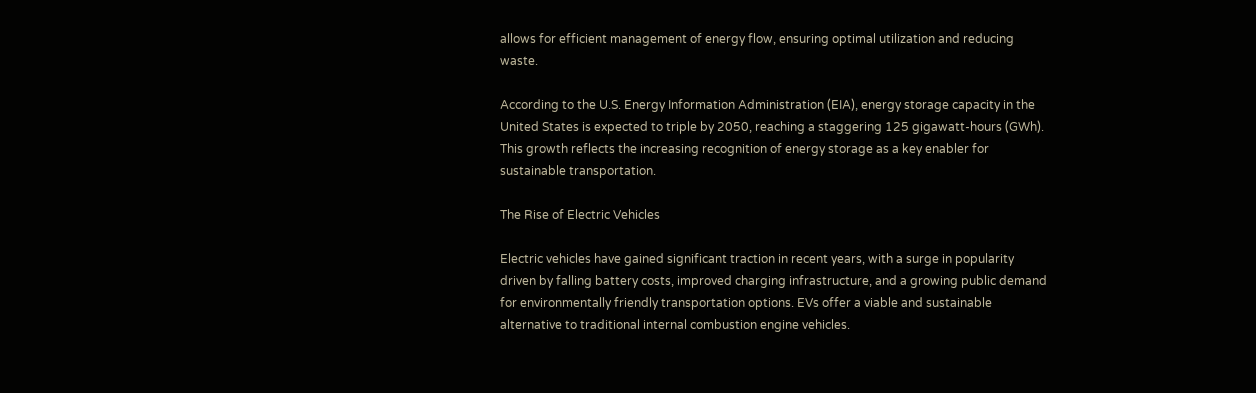allows for efficient management of energy flow, ensuring optimal utilization and reducing waste.

According to the U.S. Energy Information Administration (EIA), energy storage capacity in the United States is expected to triple by 2050, reaching a staggering 125 gigawatt-hours (GWh). This growth reflects the increasing recognition of energy storage as a key enabler for sustainable transportation.

The Rise of Electric Vehicles

Electric vehicles have gained significant traction in recent years, with a surge in popularity driven by falling battery costs, improved charging infrastructure, and a growing public demand for environmentally friendly transportation options. EVs offer a viable and sustainable alternative to traditional internal combustion engine vehicles.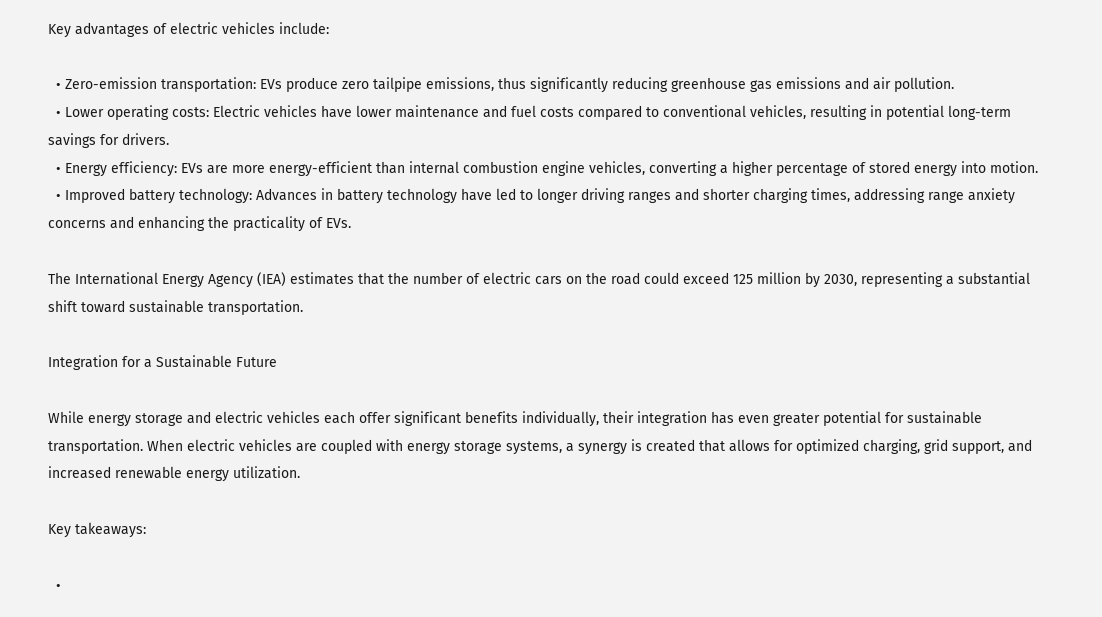Key advantages of electric vehicles include:

  • Zero-emission transportation: EVs produce zero tailpipe emissions, thus significantly reducing greenhouse gas emissions and air pollution.
  • Lower operating costs: Electric vehicles have lower maintenance and fuel costs compared to conventional vehicles, resulting in potential long-term savings for drivers.
  • Energy efficiency: EVs are more energy-efficient than internal combustion engine vehicles, converting a higher percentage of stored energy into motion.
  • Improved battery technology: Advances in battery technology have led to longer driving ranges and shorter charging times, addressing range anxiety concerns and enhancing the practicality of EVs.

The International Energy Agency (IEA) estimates that the number of electric cars on the road could exceed 125 million by 2030, representing a substantial shift toward sustainable transportation.

Integration for a Sustainable Future

While energy storage and electric vehicles each offer significant benefits individually, their integration has even greater potential for sustainable transportation. When electric vehicles are coupled with energy storage systems, a synergy is created that allows for optimized charging, grid support, and increased renewable energy utilization.

Key takeaways:

  •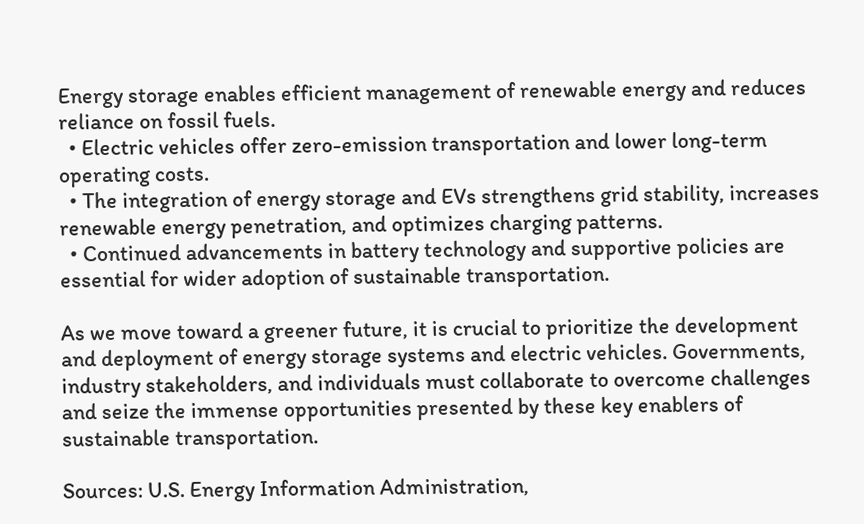Energy storage enables efficient management of renewable energy and reduces reliance on fossil fuels.
  • Electric vehicles offer zero-emission transportation and lower long-term operating costs.
  • The integration of energy storage and EVs strengthens grid stability, increases renewable energy penetration, and optimizes charging patterns.
  • Continued advancements in battery technology and supportive policies are essential for wider adoption of sustainable transportation.

As we move toward a greener future, it is crucial to prioritize the development and deployment of energy storage systems and electric vehicles. Governments, industry stakeholders, and individuals must collaborate to overcome challenges and seize the immense opportunities presented by these key enablers of sustainable transportation.

Sources: U.S. Energy Information Administration,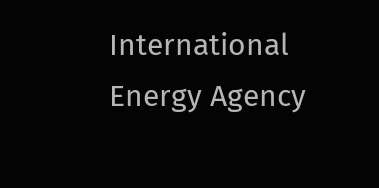International Energy Agency